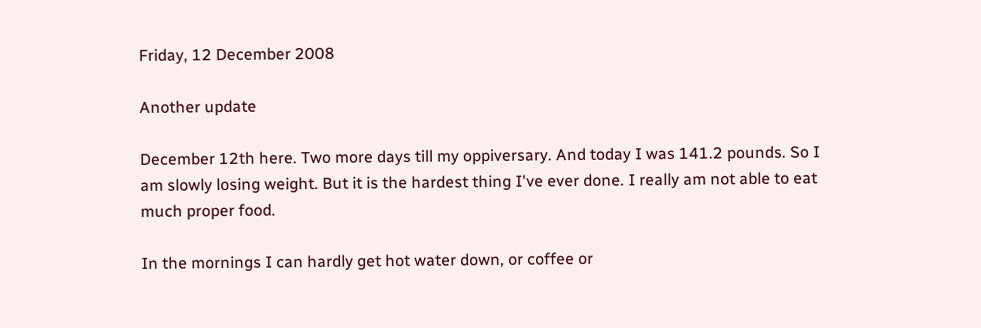Friday, 12 December 2008

Another update

December 12th here. Two more days till my oppiversary. And today I was 141.2 pounds. So I am slowly losing weight. But it is the hardest thing I've ever done. I really am not able to eat much proper food.

In the mornings I can hardly get hot water down, or coffee or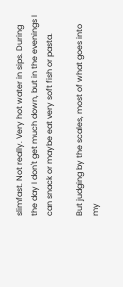slimfast. Not really. Very hot water in sips. During the day I don't get much down, but in the evenings I can snack or maybe eat very soft fish or pasta.

But judging by the scales, most of what goes into my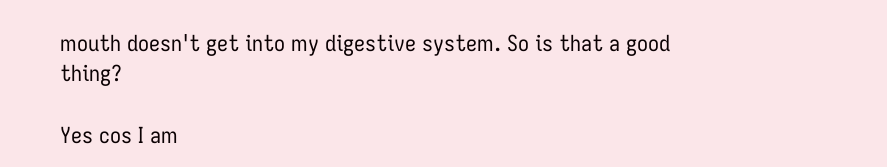mouth doesn't get into my digestive system. So is that a good thing?

Yes cos I am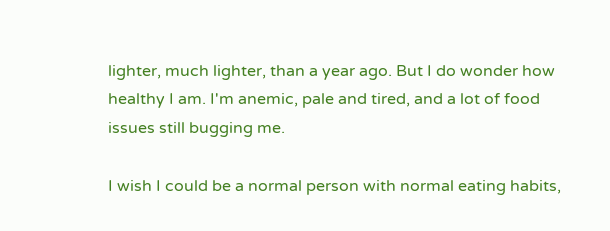lighter, much lighter, than a year ago. But I do wonder how healthy I am. I'm anemic, pale and tired, and a lot of food issues still bugging me.

I wish I could be a normal person with normal eating habits,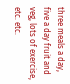three meals a day, five a day fruit and veg, lots of exercise, etc. etc.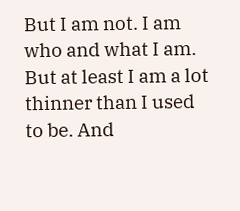But I am not. I am who and what I am. But at least I am a lot thinner than I used to be. And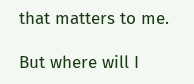that matters to me.

But where will I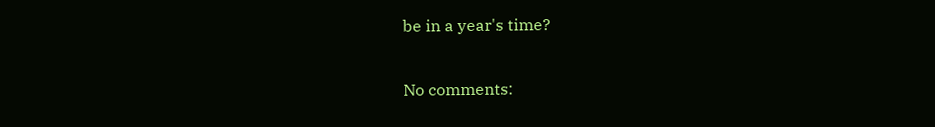be in a year's time?

No comments: